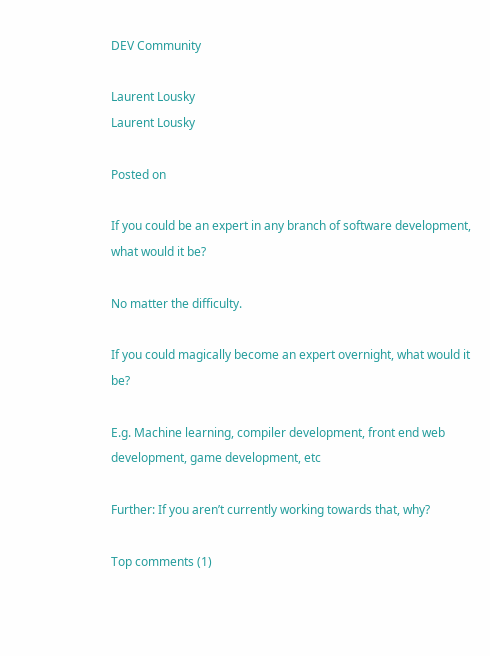DEV Community

Laurent Lousky
Laurent Lousky

Posted on

If you could be an expert in any branch of software development, what would it be?

No matter the difficulty.

If you could magically become an expert overnight, what would it be?

E.g. Machine learning, compiler development, front end web development, game development, etc

Further: If you aren’t currently working towards that, why?

Top comments (1)